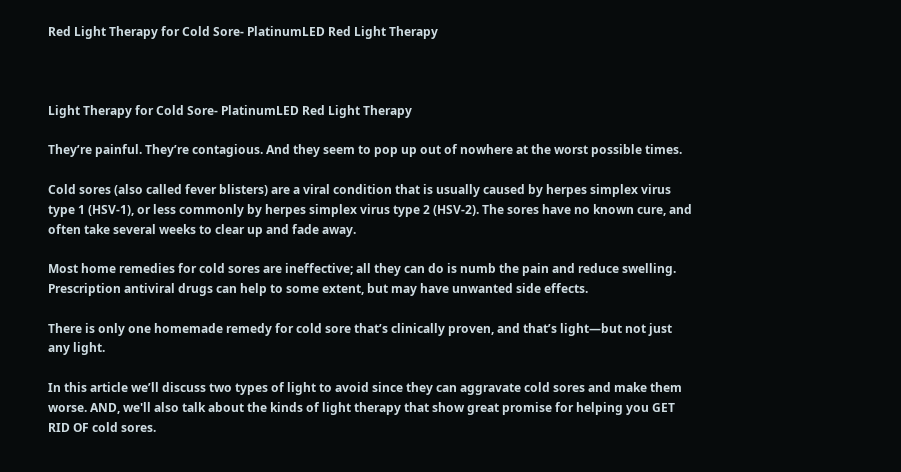Red Light Therapy for Cold Sore- PlatinumLED Red Light Therapy



Light Therapy for Cold Sore- PlatinumLED Red Light Therapy

They’re painful. They’re contagious. And they seem to pop up out of nowhere at the worst possible times.

Cold sores (also called fever blisters) are a viral condition that is usually caused by herpes simplex virus type 1 (HSV-1), or less commonly by herpes simplex virus type 2 (HSV-2). The sores have no known cure, and often take several weeks to clear up and fade away.

Most home remedies for cold sores are ineffective; all they can do is numb the pain and reduce swelling. Prescription antiviral drugs can help to some extent, but may have unwanted side effects.

There is only one homemade remedy for cold sore that’s clinically proven, and that’s light—but not just any light.

In this article we’ll discuss two types of light to avoid since they can aggravate cold sores and make them worse. AND, we'll also talk about the kinds of light therapy that show great promise for helping you GET RID OF cold sores.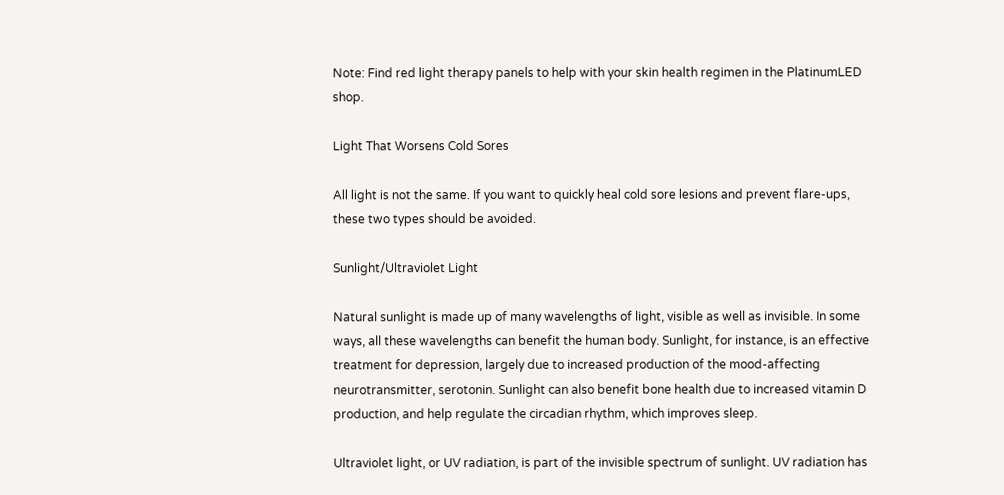Note: Find red light therapy panels to help with your skin health regimen in the PlatinumLED shop.

Light That Worsens Cold Sores

All light is not the same. If you want to quickly heal cold sore lesions and prevent flare-ups, these two types should be avoided.

Sunlight/Ultraviolet Light

Natural sunlight is made up of many wavelengths of light, visible as well as invisible. In some ways, all these wavelengths can benefit the human body. Sunlight, for instance, is an effective treatment for depression, largely due to increased production of the mood-affecting neurotransmitter, serotonin. Sunlight can also benefit bone health due to increased vitamin D production, and help regulate the circadian rhythm, which improves sleep.

Ultraviolet light, or UV radiation, is part of the invisible spectrum of sunlight. UV radiation has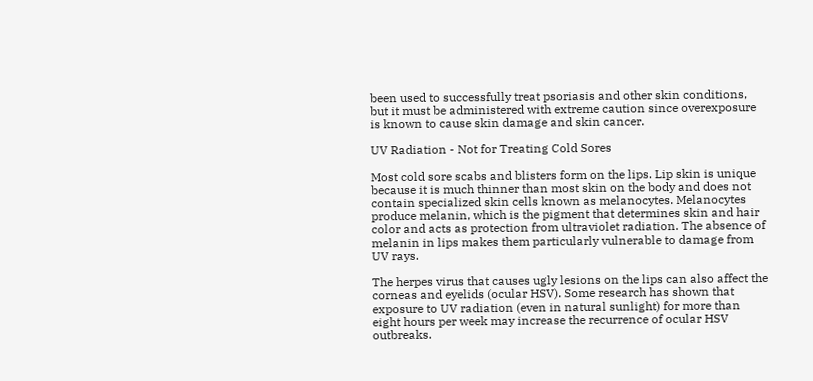been used to successfully treat psoriasis and other skin conditions, but it must be administered with extreme caution since overexposure is known to cause skin damage and skin cancer.

UV Radiation - Not for Treating Cold Sores

Most cold sore scabs and blisters form on the lips. Lip skin is unique because it is much thinner than most skin on the body and does not contain specialized skin cells known as melanocytes. Melanocytes produce melanin, which is the pigment that determines skin and hair color and acts as protection from ultraviolet radiation. The absence of melanin in lips makes them particularly vulnerable to damage from UV rays.

The herpes virus that causes ugly lesions on the lips can also affect the corneas and eyelids (ocular HSV). Some research has shown that exposure to UV radiation (even in natural sunlight) for more than eight hours per week may increase the recurrence of ocular HSV outbreaks.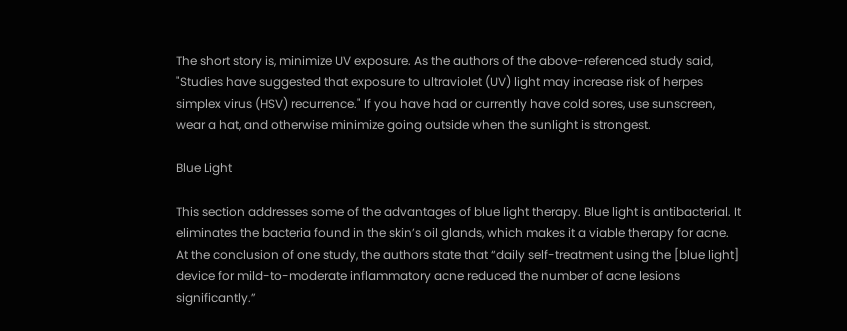The short story is, minimize UV exposure. As the authors of the above-referenced study said, "Studies have suggested that exposure to ultraviolet (UV) light may increase risk of herpes simplex virus (HSV) recurrence." If you have had or currently have cold sores, use sunscreen, wear a hat, and otherwise minimize going outside when the sunlight is strongest.

Blue Light

This section addresses some of the advantages of blue light therapy. Blue light is antibacterial. It eliminates the bacteria found in the skin’s oil glands, which makes it a viable therapy for acne. At the conclusion of one study, the authors state that “daily self-treatment using the [blue light] device for mild-to-moderate inflammatory acne reduced the number of acne lesions significantly.”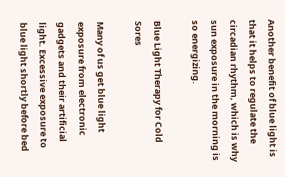Another benefit of blue light is that it helps to regulate the circadian rhythm, which is why sun exposure in the morning is so energizing.

Blue Light Therapy for Cold Sores

Many of us get blue light exposure from electronic gadgets and their artificial light. Excessive exposure to blue light shortly before bed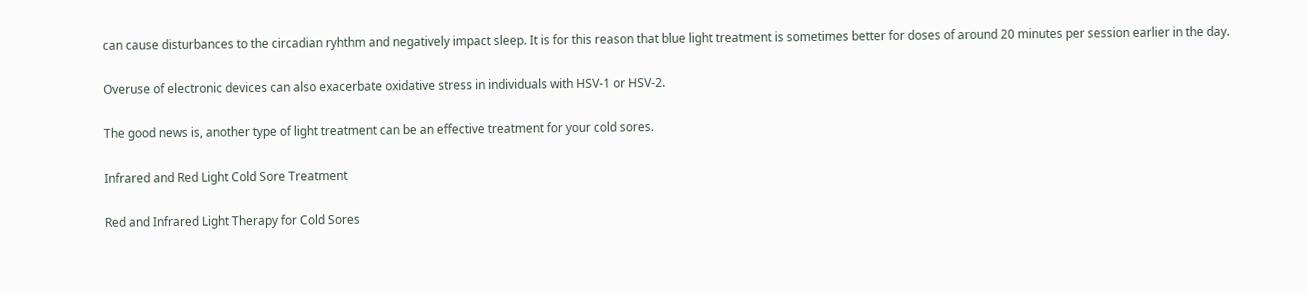can cause disturbances to the circadian ryhthm and negatively impact sleep. It is for this reason that blue light treatment is sometimes better for doses of around 20 minutes per session earlier in the day.

Overuse of electronic devices can also exacerbate oxidative stress in individuals with HSV-1 or HSV-2.

The good news is, another type of light treatment can be an effective treatment for your cold sores.

Infrared and Red Light Cold Sore Treatment

Red and Infrared Light Therapy for Cold Sores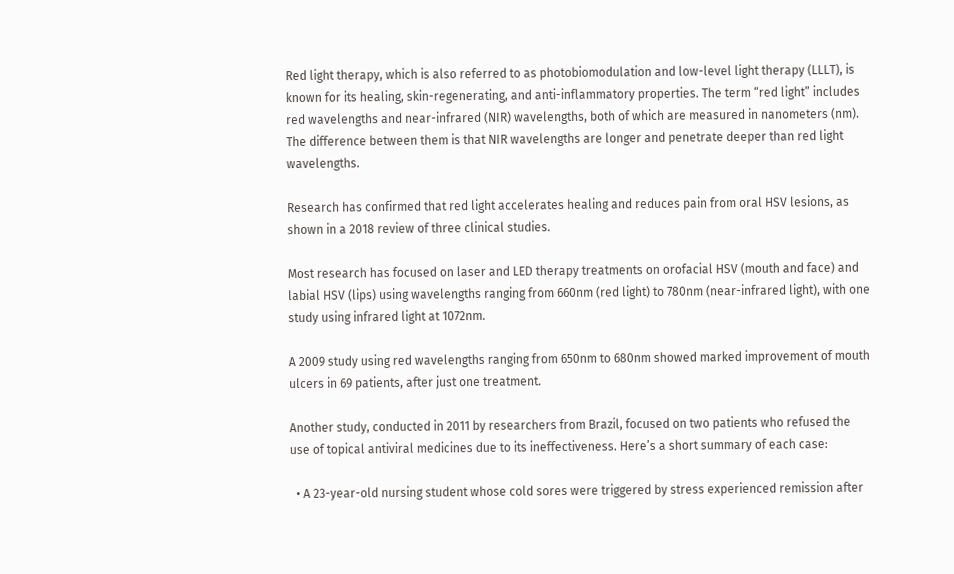Red light therapy, which is also referred to as photobiomodulation and low-level light therapy (LLLT), is known for its healing, skin-regenerating, and anti-inflammatory properties. The term “red light” includes red wavelengths and near-infrared (NIR) wavelengths, both of which are measured in nanometers (nm). The difference between them is that NIR wavelengths are longer and penetrate deeper than red light wavelengths.

Research has confirmed that red light accelerates healing and reduces pain from oral HSV lesions, as shown in a 2018 review of three clinical studies.

Most research has focused on laser and LED therapy treatments on orofacial HSV (mouth and face) and labial HSV (lips) using wavelengths ranging from 660nm (red light) to 780nm (near-infrared light), with one study using infrared light at 1072nm.

A 2009 study using red wavelengths ranging from 650nm to 680nm showed marked improvement of mouth ulcers in 69 patients, after just one treatment.

Another study, conducted in 2011 by researchers from Brazil, focused on two patients who refused the use of topical antiviral medicines due to its ineffectiveness. Here’s a short summary of each case:

  • A 23-year-old nursing student whose cold sores were triggered by stress experienced remission after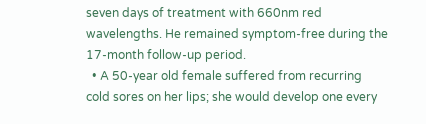seven days of treatment with 660nm red wavelengths. He remained symptom-free during the 17-month follow-up period.
  • A 50-year old female suffered from recurring cold sores on her lips; she would develop one every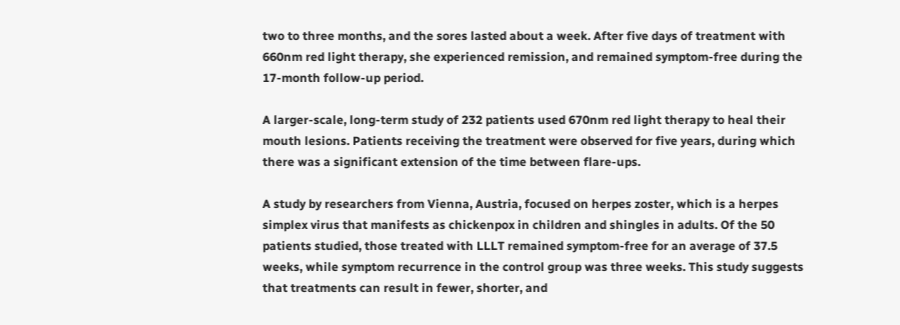two to three months, and the sores lasted about a week. After five days of treatment with 660nm red light therapy, she experienced remission, and remained symptom-free during the 17-month follow-up period.

A larger-scale, long-term study of 232 patients used 670nm red light therapy to heal their mouth lesions. Patients receiving the treatment were observed for five years, during which there was a significant extension of the time between flare-ups.

A study by researchers from Vienna, Austria, focused on herpes zoster, which is a herpes simplex virus that manifests as chickenpox in children and shingles in adults. Of the 50 patients studied, those treated with LLLT remained symptom-free for an average of 37.5 weeks, while symptom recurrence in the control group was three weeks. This study suggests that treatments can result in fewer, shorter, and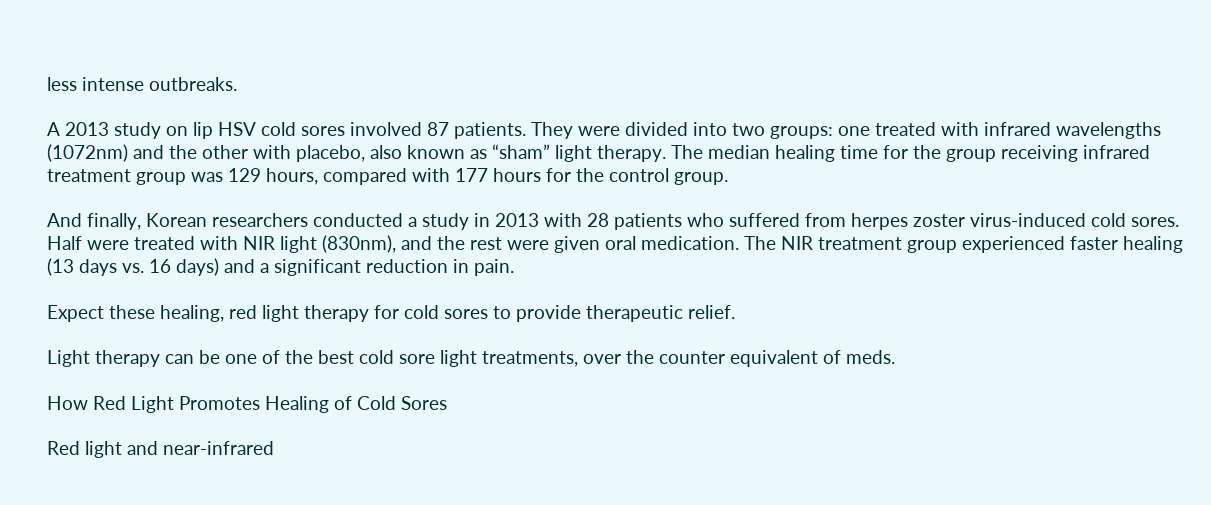less intense outbreaks.

A 2013 study on lip HSV cold sores involved 87 patients. They were divided into two groups: one treated with infrared wavelengths (1072nm) and the other with placebo, also known as “sham” light therapy. The median healing time for the group receiving infrared treatment group was 129 hours, compared with 177 hours for the control group.

And finally, Korean researchers conducted a study in 2013 with 28 patients who suffered from herpes zoster virus-induced cold sores. Half were treated with NIR light (830nm), and the rest were given oral medication. The NIR treatment group experienced faster healing (13 days vs. 16 days) and a significant reduction in pain.

Expect these healing, red light therapy for cold sores to provide therapeutic relief.

Light therapy can be one of the best cold sore light treatments, over the counter equivalent of meds.

How Red Light Promotes Healing of Cold Sores

Red light and near-infrared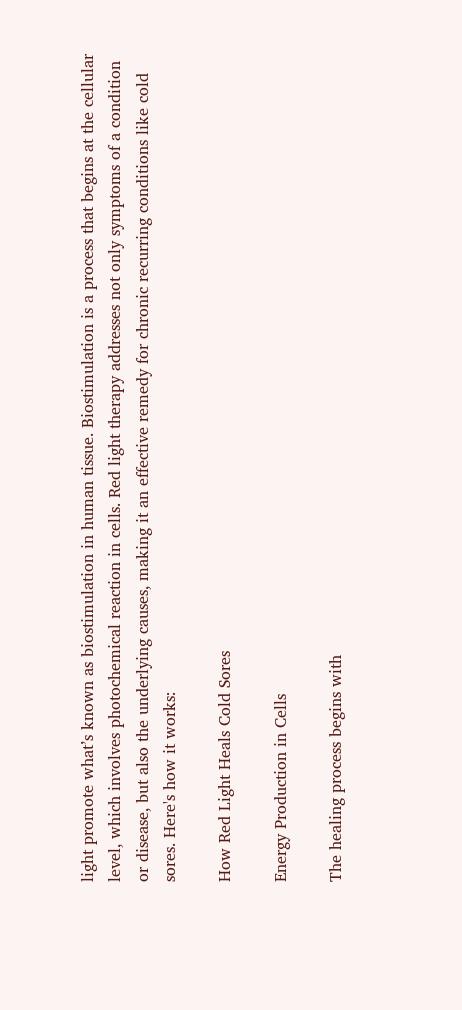light promote what’s known as biostimulation in human tissue. Biostimulation is a process that begins at the cellular level, which involves photochemical reaction in cells. Red light therapy addresses not only symptoms of a condition or disease, but also the underlying causes, making it an effective remedy for chronic recurring conditions like cold sores. Here's how it works:

How Red Light Heals Cold Sores

Energy Production in Cells

The healing process begins with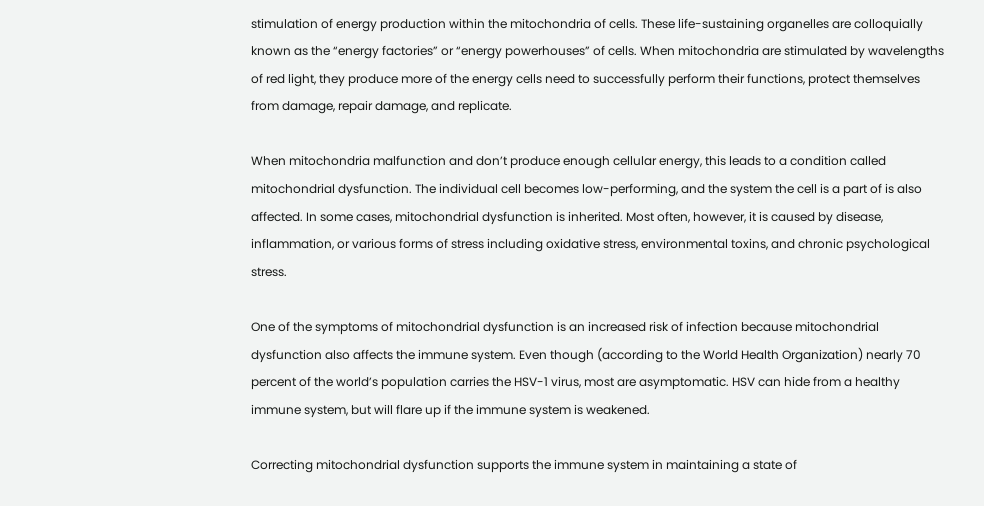stimulation of energy production within the mitochondria of cells. These life-sustaining organelles are colloquially known as the “energy factories” or “energy powerhouses” of cells. When mitochondria are stimulated by wavelengths of red light, they produce more of the energy cells need to successfully perform their functions, protect themselves from damage, repair damage, and replicate.

When mitochondria malfunction and don’t produce enough cellular energy, this leads to a condition called mitochondrial dysfunction. The individual cell becomes low-performing, and the system the cell is a part of is also affected. In some cases, mitochondrial dysfunction is inherited. Most often, however, it is caused by disease, inflammation, or various forms of stress including oxidative stress, environmental toxins, and chronic psychological stress.

One of the symptoms of mitochondrial dysfunction is an increased risk of infection because mitochondrial dysfunction also affects the immune system. Even though (according to the World Health Organization) nearly 70 percent of the world’s population carries the HSV-1 virus, most are asymptomatic. HSV can hide from a healthy immune system, but will flare up if the immune system is weakened.

Correcting mitochondrial dysfunction supports the immune system in maintaining a state of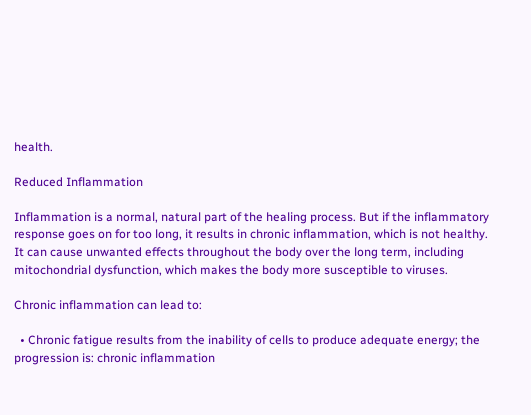health.

Reduced Inflammation

Inflammation is a normal, natural part of the healing process. But if the inflammatory response goes on for too long, it results in chronic inflammation, which is not healthy. It can cause unwanted effects throughout the body over the long term, including mitochondrial dysfunction, which makes the body more susceptible to viruses.

Chronic inflammation can lead to:

  • Chronic fatigue results from the inability of cells to produce adequate energy; the progression is: chronic inflammation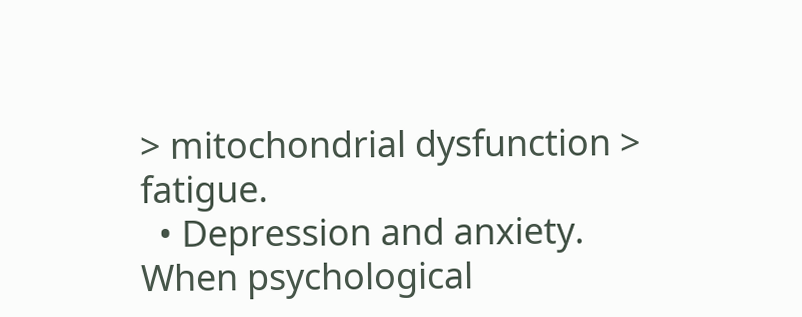> mitochondrial dysfunction > fatigue.
  • Depression and anxiety. When psychological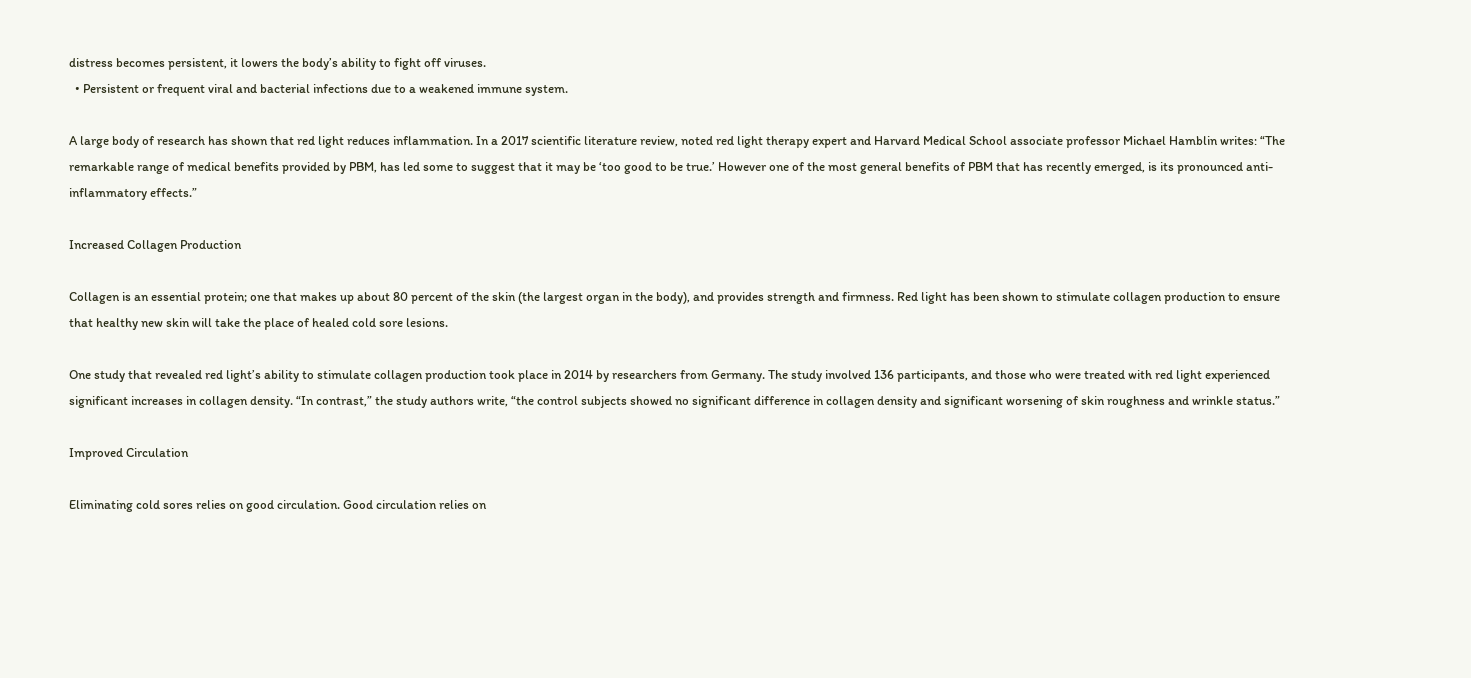distress becomes persistent, it lowers the body’s ability to fight off viruses.
  • Persistent or frequent viral and bacterial infections due to a weakened immune system.

A large body of research has shown that red light reduces inflammation. In a 2017 scientific literature review, noted red light therapy expert and Harvard Medical School associate professor Michael Hamblin writes: “The remarkable range of medical benefits provided by PBM, has led some to suggest that it may be ‘too good to be true.’ However one of the most general benefits of PBM that has recently emerged, is its pronounced anti-inflammatory effects.”

Increased Collagen Production

Collagen is an essential protein; one that makes up about 80 percent of the skin (the largest organ in the body), and provides strength and firmness. Red light has been shown to stimulate collagen production to ensure that healthy new skin will take the place of healed cold sore lesions.

One study that revealed red light’s ability to stimulate collagen production took place in 2014 by researchers from Germany. The study involved 136 participants, and those who were treated with red light experienced significant increases in collagen density. “In contrast,” the study authors write, “the control subjects showed no significant difference in collagen density and significant worsening of skin roughness and wrinkle status.”

Improved Circulation

Eliminating cold sores relies on good circulation. Good circulation relies on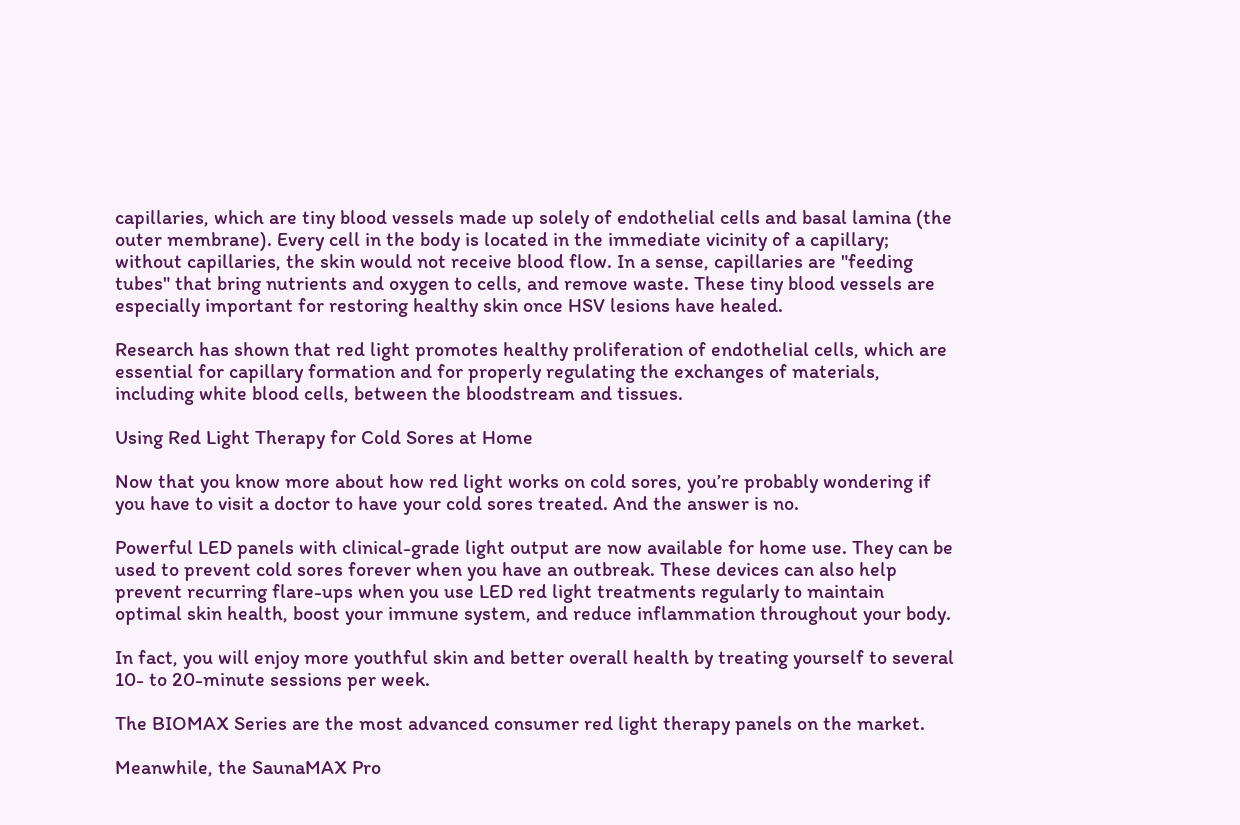capillaries, which are tiny blood vessels made up solely of endothelial cells and basal lamina (the outer membrane). Every cell in the body is located in the immediate vicinity of a capillary; without capillaries, the skin would not receive blood flow. In a sense, capillaries are "feeding tubes" that bring nutrients and oxygen to cells, and remove waste. These tiny blood vessels are especially important for restoring healthy skin once HSV lesions have healed.

Research has shown that red light promotes healthy proliferation of endothelial cells, which are essential for capillary formation and for properly regulating the exchanges of materials, including white blood cells, between the bloodstream and tissues.

Using Red Light Therapy for Cold Sores at Home

Now that you know more about how red light works on cold sores, you’re probably wondering if you have to visit a doctor to have your cold sores treated. And the answer is no.

Powerful LED panels with clinical-grade light output are now available for home use. They can be used to prevent cold sores forever when you have an outbreak. These devices can also help prevent recurring flare-ups when you use LED red light treatments regularly to maintain optimal skin health, boost your immune system, and reduce inflammation throughout your body.

In fact, you will enjoy more youthful skin and better overall health by treating yourself to several 10- to 20-minute sessions per week.

The BIOMAX Series are the most advanced consumer red light therapy panels on the market.

Meanwhile, the SaunaMAX Pro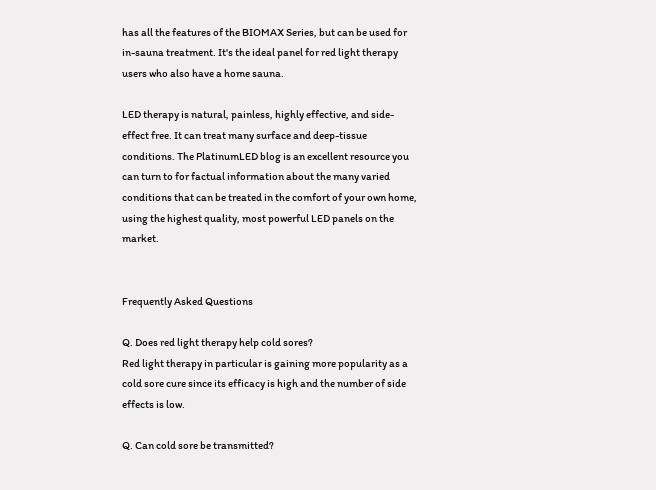has all the features of the BIOMAX Series, but can be used for in-sauna treatment. It's the ideal panel for red light therapy users who also have a home sauna.

LED therapy is natural, painless, highly effective, and side-effect free. It can treat many surface and deep-tissue conditions. The PlatinumLED blog is an excellent resource you can turn to for factual information about the many varied conditions that can be treated in the comfort of your own home, using the highest quality, most powerful LED panels on the market.


Frequently Asked Questions

Q. Does red light therapy help cold sores?
Red light therapy in particular is gaining more popularity as a cold sore cure since its efficacy is high and the number of side effects is low.

Q. Can cold sore be transmitted?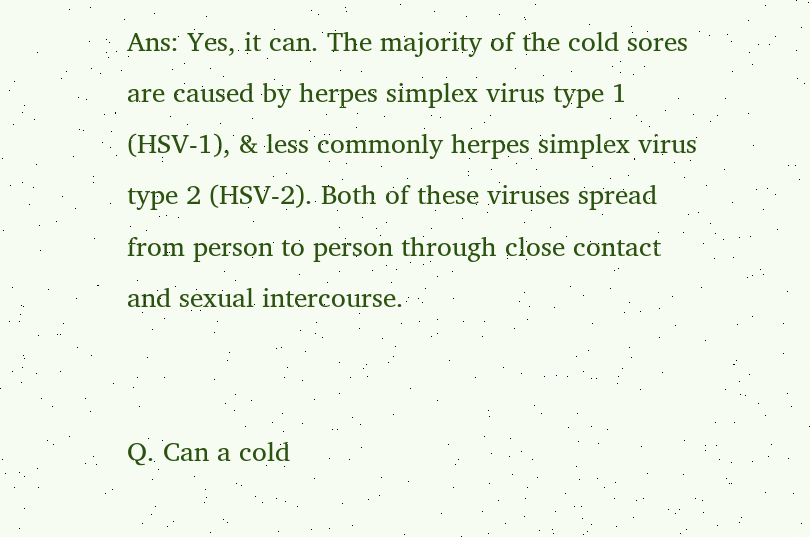Ans: Yes, it can. The majority of the cold sores are caused by herpes simplex virus type 1 (HSV-1), & less commonly herpes simplex virus type 2 (HSV-2). Both of these viruses spread from person to person through close contact and sexual intercourse.


Q. Can a cold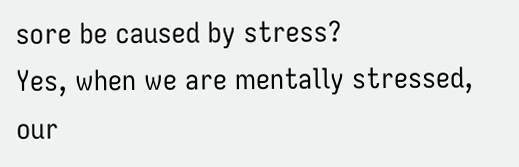sore be caused by stress?
Yes, when we are mentally stressed, our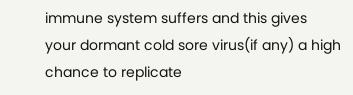immune system suffers and this gives your dormant cold sore virus(if any) a high chance to replicate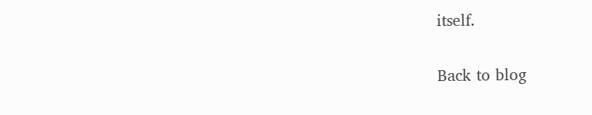itself.

Back to blog